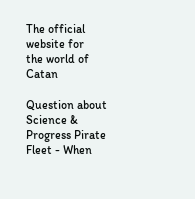The official website for
the world of Catan

Question about Science & Progress Pirate Fleet - When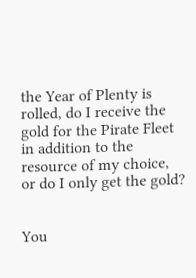the Year of Plenty is rolled, do I receive the gold for the Pirate Fleet in addition to the resource of my choice, or do I only get the gold?


You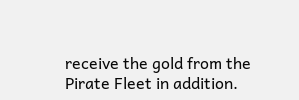receive the gold from the Pirate Fleet in addition.